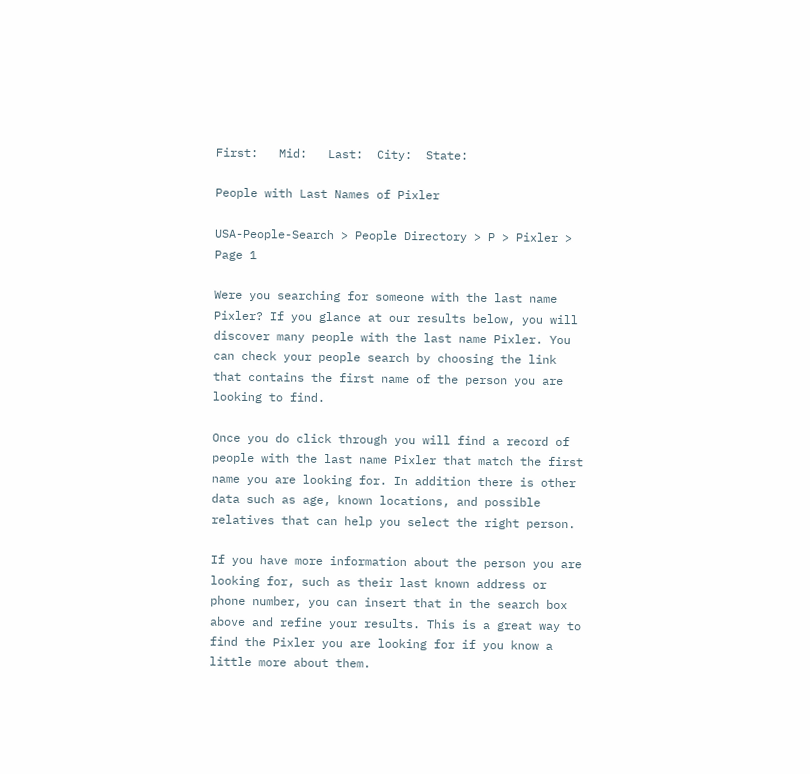First:   Mid:   Last:  City:  State:

People with Last Names of Pixler

USA-People-Search > People Directory > P > Pixler > Page 1

Were you searching for someone with the last name Pixler? If you glance at our results below, you will discover many people with the last name Pixler. You can check your people search by choosing the link that contains the first name of the person you are looking to find.

Once you do click through you will find a record of people with the last name Pixler that match the first name you are looking for. In addition there is other data such as age, known locations, and possible relatives that can help you select the right person.

If you have more information about the person you are looking for, such as their last known address or phone number, you can insert that in the search box above and refine your results. This is a great way to find the Pixler you are looking for if you know a little more about them.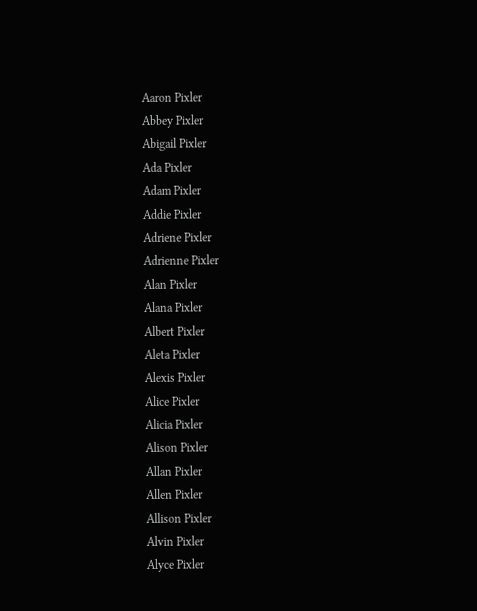Aaron Pixler
Abbey Pixler
Abigail Pixler
Ada Pixler
Adam Pixler
Addie Pixler
Adriene Pixler
Adrienne Pixler
Alan Pixler
Alana Pixler
Albert Pixler
Aleta Pixler
Alexis Pixler
Alice Pixler
Alicia Pixler
Alison Pixler
Allan Pixler
Allen Pixler
Allison Pixler
Alvin Pixler
Alyce Pixler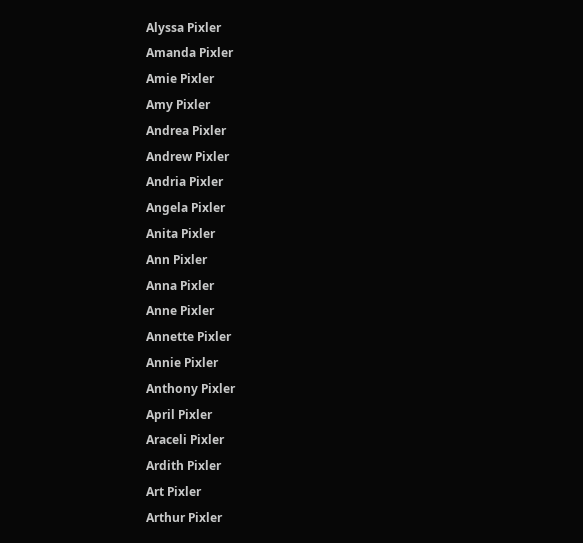Alyssa Pixler
Amanda Pixler
Amie Pixler
Amy Pixler
Andrea Pixler
Andrew Pixler
Andria Pixler
Angela Pixler
Anita Pixler
Ann Pixler
Anna Pixler
Anne Pixler
Annette Pixler
Annie Pixler
Anthony Pixler
April Pixler
Araceli Pixler
Ardith Pixler
Art Pixler
Arthur Pixler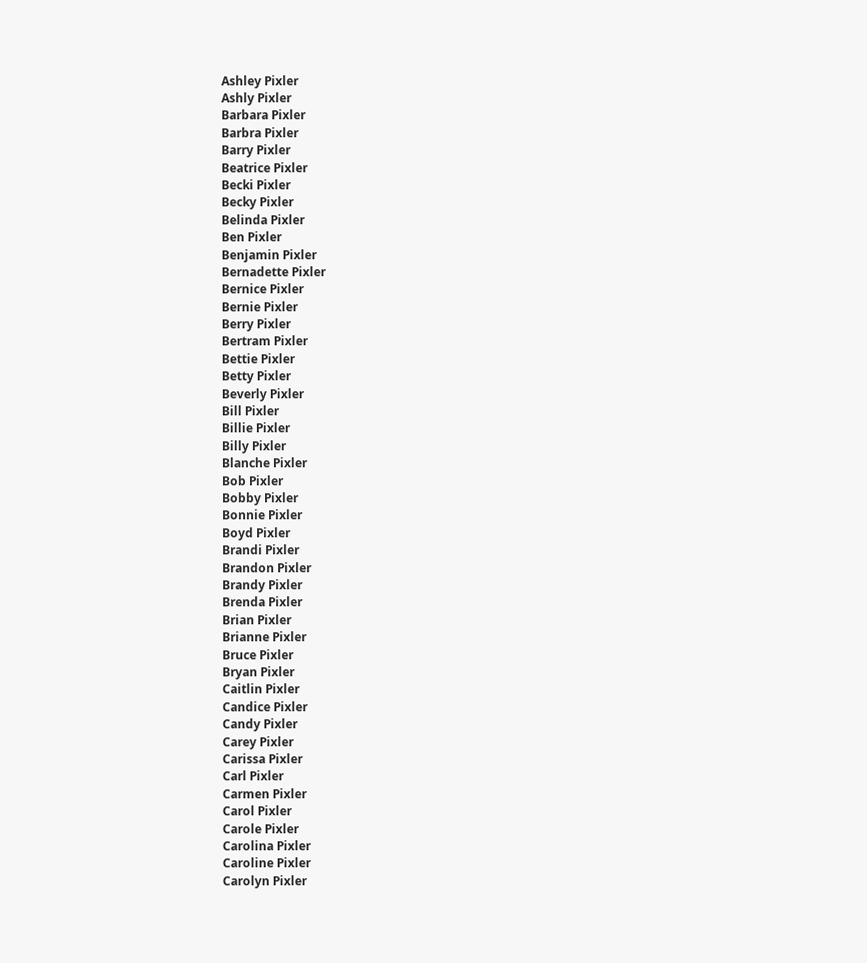Ashley Pixler
Ashly Pixler
Barbara Pixler
Barbra Pixler
Barry Pixler
Beatrice Pixler
Becki Pixler
Becky Pixler
Belinda Pixler
Ben Pixler
Benjamin Pixler
Bernadette Pixler
Bernice Pixler
Bernie Pixler
Berry Pixler
Bertram Pixler
Bettie Pixler
Betty Pixler
Beverly Pixler
Bill Pixler
Billie Pixler
Billy Pixler
Blanche Pixler
Bob Pixler
Bobby Pixler
Bonnie Pixler
Boyd Pixler
Brandi Pixler
Brandon Pixler
Brandy Pixler
Brenda Pixler
Brian Pixler
Brianne Pixler
Bruce Pixler
Bryan Pixler
Caitlin Pixler
Candice Pixler
Candy Pixler
Carey Pixler
Carissa Pixler
Carl Pixler
Carmen Pixler
Carol Pixler
Carole Pixler
Carolina Pixler
Caroline Pixler
Carolyn Pixler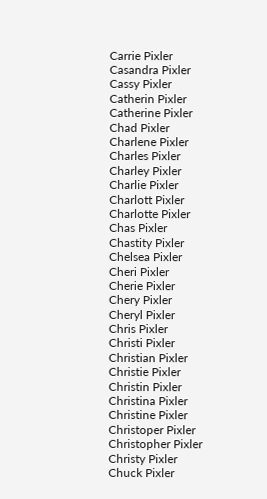Carrie Pixler
Casandra Pixler
Cassy Pixler
Catherin Pixler
Catherine Pixler
Chad Pixler
Charlene Pixler
Charles Pixler
Charley Pixler
Charlie Pixler
Charlott Pixler
Charlotte Pixler
Chas Pixler
Chastity Pixler
Chelsea Pixler
Cheri Pixler
Cherie Pixler
Chery Pixler
Cheryl Pixler
Chris Pixler
Christi Pixler
Christian Pixler
Christie Pixler
Christin Pixler
Christina Pixler
Christine Pixler
Christoper Pixler
Christopher Pixler
Christy Pixler
Chuck Pixler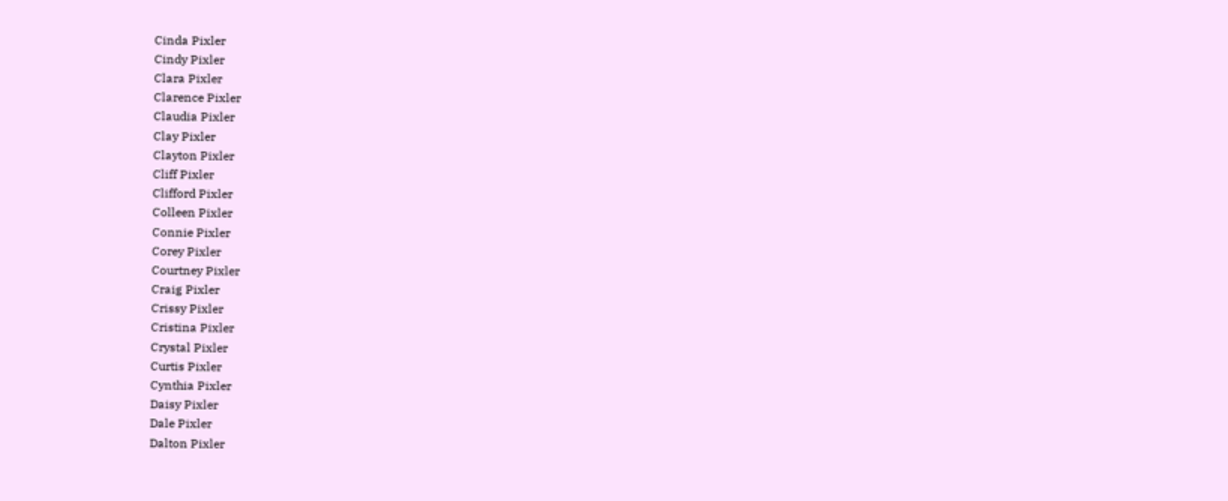Cinda Pixler
Cindy Pixler
Clara Pixler
Clarence Pixler
Claudia Pixler
Clay Pixler
Clayton Pixler
Cliff Pixler
Clifford Pixler
Colleen Pixler
Connie Pixler
Corey Pixler
Courtney Pixler
Craig Pixler
Crissy Pixler
Cristina Pixler
Crystal Pixler
Curtis Pixler
Cynthia Pixler
Daisy Pixler
Dale Pixler
Dalton Pixler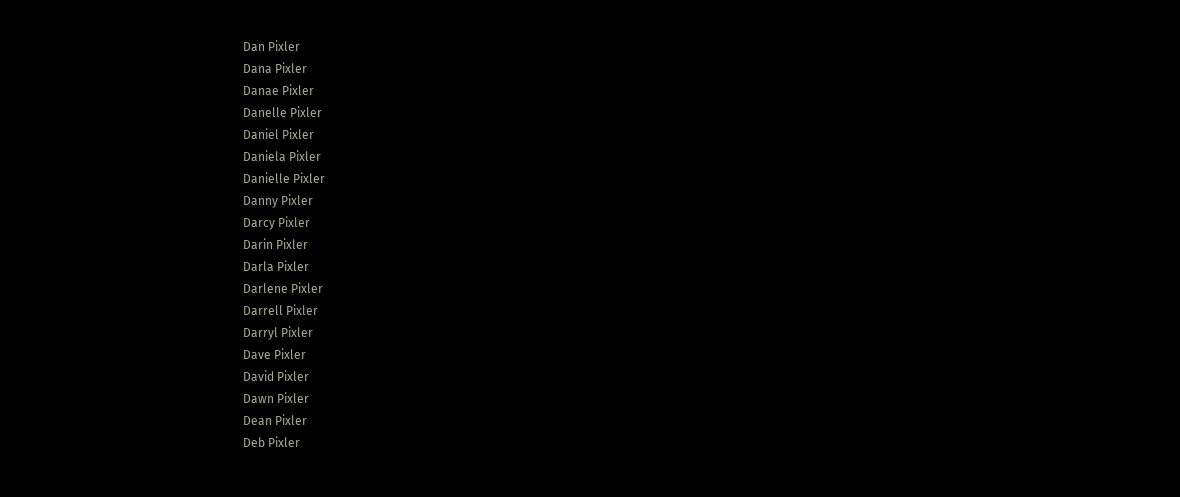Dan Pixler
Dana Pixler
Danae Pixler
Danelle Pixler
Daniel Pixler
Daniela Pixler
Danielle Pixler
Danny Pixler
Darcy Pixler
Darin Pixler
Darla Pixler
Darlene Pixler
Darrell Pixler
Darryl Pixler
Dave Pixler
David Pixler
Dawn Pixler
Dean Pixler
Deb Pixler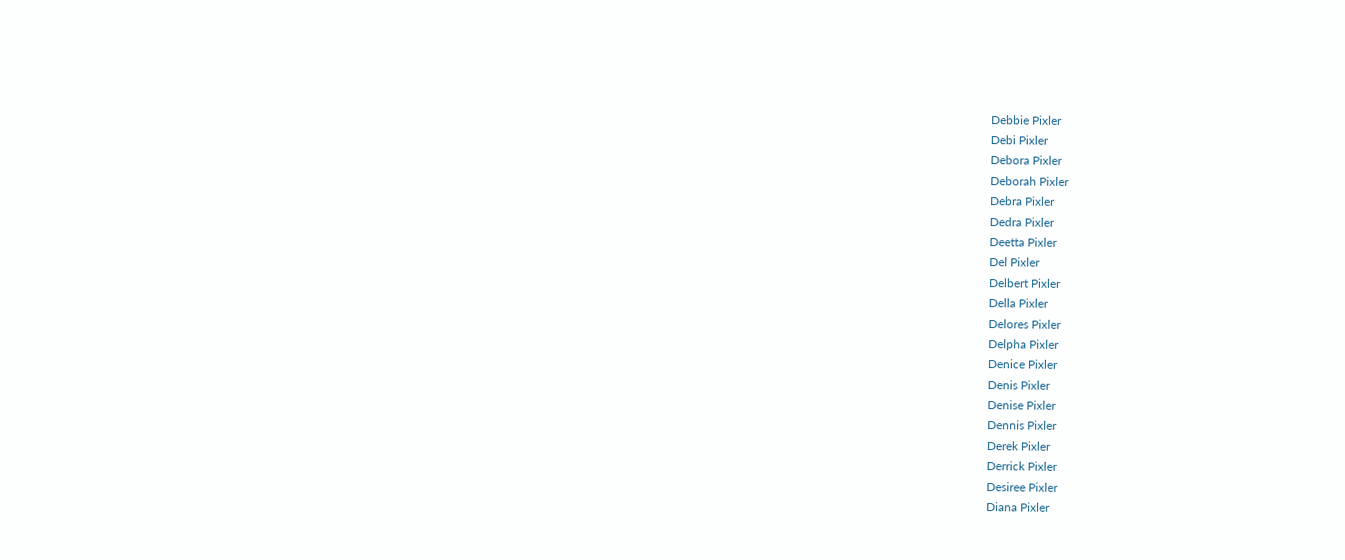Debbie Pixler
Debi Pixler
Debora Pixler
Deborah Pixler
Debra Pixler
Dedra Pixler
Deetta Pixler
Del Pixler
Delbert Pixler
Della Pixler
Delores Pixler
Delpha Pixler
Denice Pixler
Denis Pixler
Denise Pixler
Dennis Pixler
Derek Pixler
Derrick Pixler
Desiree Pixler
Diana Pixler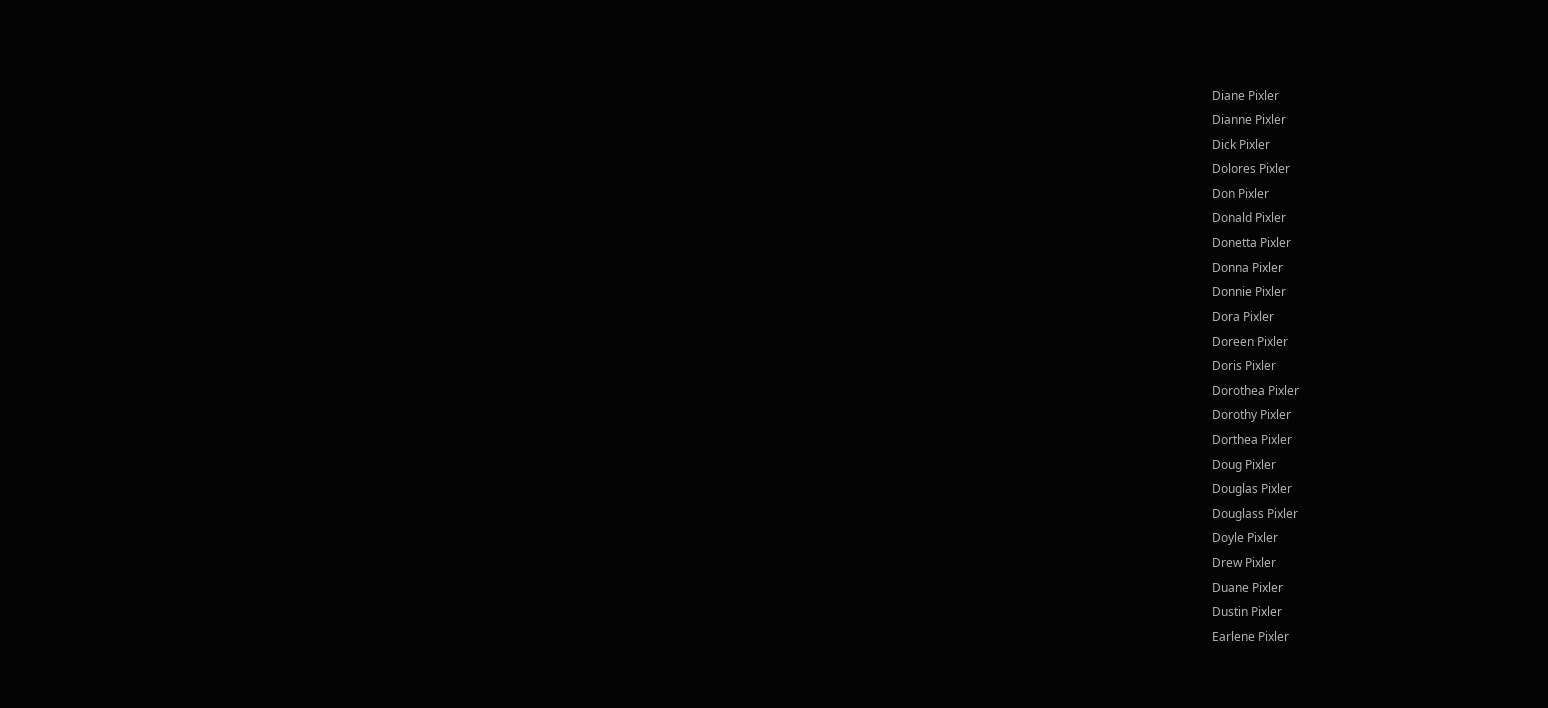Diane Pixler
Dianne Pixler
Dick Pixler
Dolores Pixler
Don Pixler
Donald Pixler
Donetta Pixler
Donna Pixler
Donnie Pixler
Dora Pixler
Doreen Pixler
Doris Pixler
Dorothea Pixler
Dorothy Pixler
Dorthea Pixler
Doug Pixler
Douglas Pixler
Douglass Pixler
Doyle Pixler
Drew Pixler
Duane Pixler
Dustin Pixler
Earlene Pixler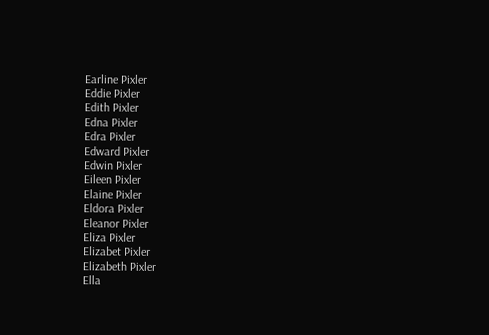Earline Pixler
Eddie Pixler
Edith Pixler
Edna Pixler
Edra Pixler
Edward Pixler
Edwin Pixler
Eileen Pixler
Elaine Pixler
Eldora Pixler
Eleanor Pixler
Eliza Pixler
Elizabet Pixler
Elizabeth Pixler
Ella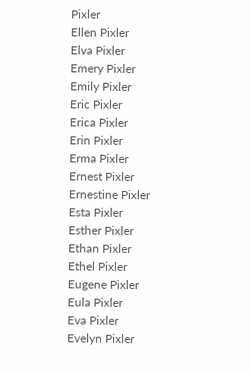Pixler
Ellen Pixler
Elva Pixler
Emery Pixler
Emily Pixler
Eric Pixler
Erica Pixler
Erin Pixler
Erma Pixler
Ernest Pixler
Ernestine Pixler
Esta Pixler
Esther Pixler
Ethan Pixler
Ethel Pixler
Eugene Pixler
Eula Pixler
Eva Pixler
Evelyn Pixler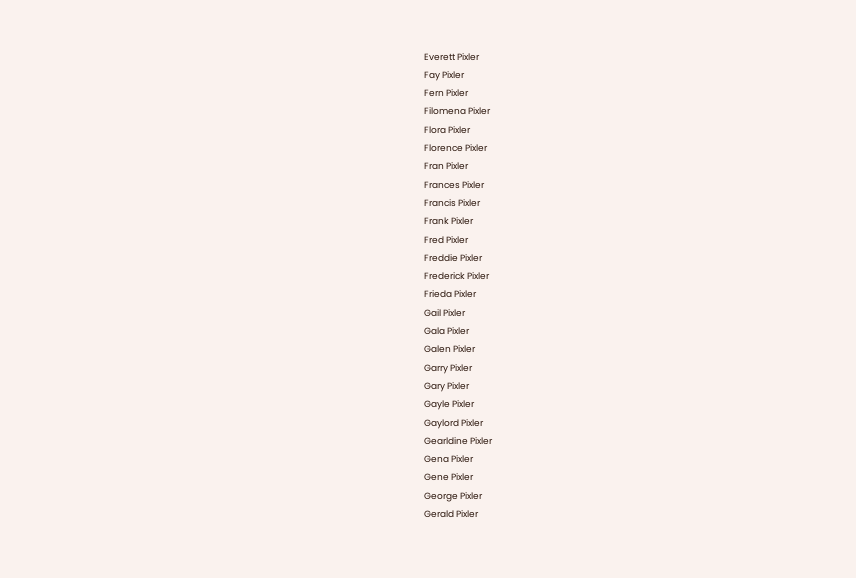Everett Pixler
Fay Pixler
Fern Pixler
Filomena Pixler
Flora Pixler
Florence Pixler
Fran Pixler
Frances Pixler
Francis Pixler
Frank Pixler
Fred Pixler
Freddie Pixler
Frederick Pixler
Frieda Pixler
Gail Pixler
Gala Pixler
Galen Pixler
Garry Pixler
Gary Pixler
Gayle Pixler
Gaylord Pixler
Gearldine Pixler
Gena Pixler
Gene Pixler
George Pixler
Gerald Pixler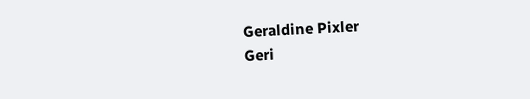Geraldine Pixler
Geri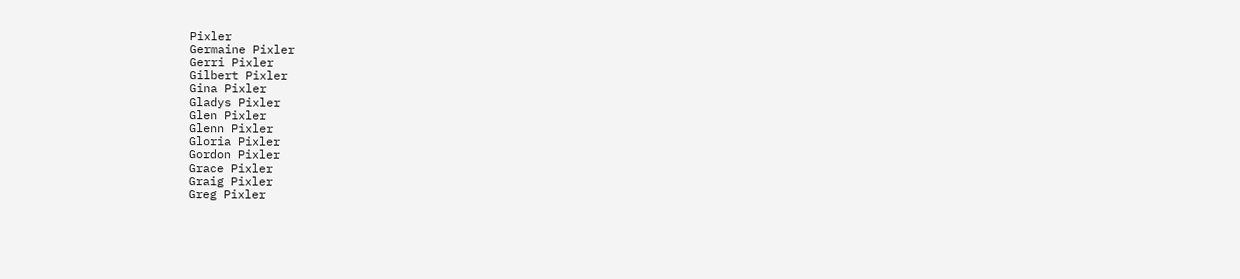Pixler
Germaine Pixler
Gerri Pixler
Gilbert Pixler
Gina Pixler
Gladys Pixler
Glen Pixler
Glenn Pixler
Gloria Pixler
Gordon Pixler
Grace Pixler
Graig Pixler
Greg Pixler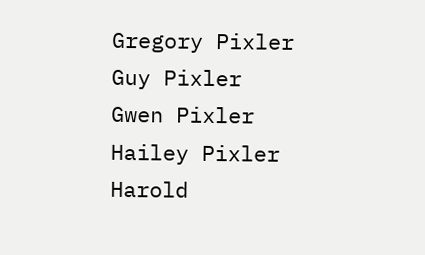Gregory Pixler
Guy Pixler
Gwen Pixler
Hailey Pixler
Harold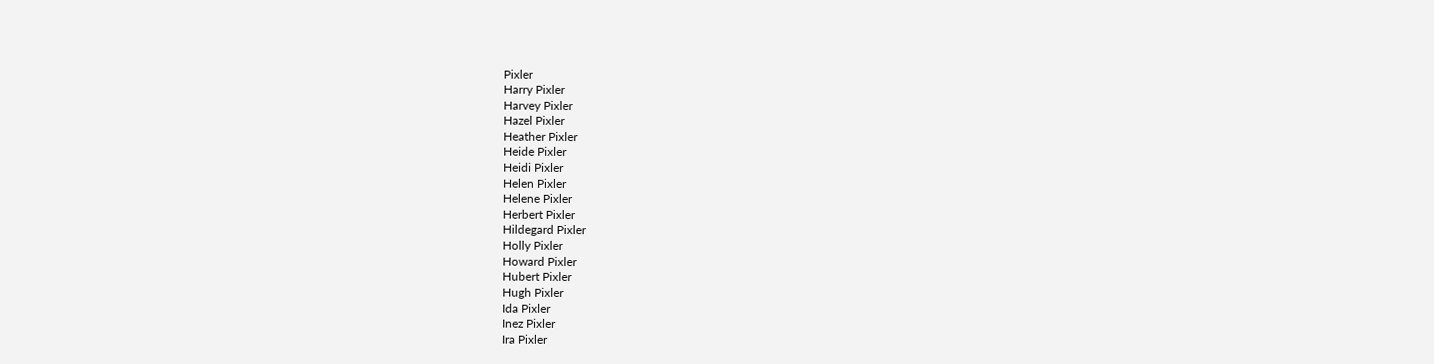Pixler
Harry Pixler
Harvey Pixler
Hazel Pixler
Heather Pixler
Heide Pixler
Heidi Pixler
Helen Pixler
Helene Pixler
Herbert Pixler
Hildegard Pixler
Holly Pixler
Howard Pixler
Hubert Pixler
Hugh Pixler
Ida Pixler
Inez Pixler
Ira Pixler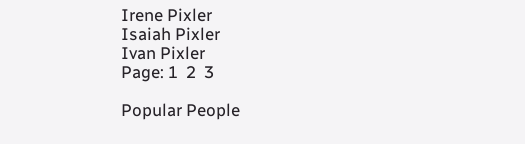Irene Pixler
Isaiah Pixler
Ivan Pixler
Page: 1  2  3

Popular People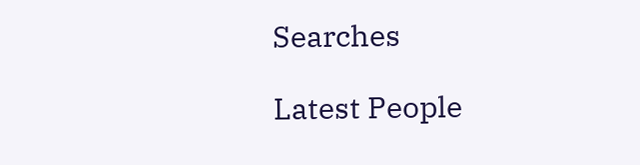Searches

Latest People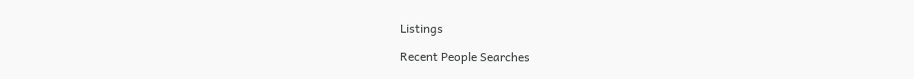Listings

Recent People Searches